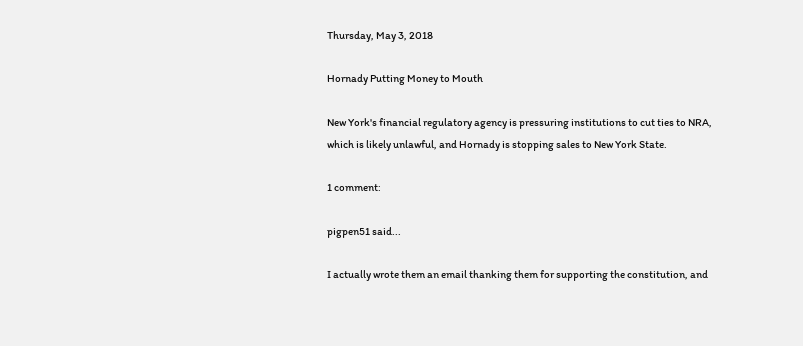Thursday, May 3, 2018

Hornady Putting Money to Mouth

New York's financial regulatory agency is pressuring institutions to cut ties to NRA, which is likely unlawful, and Hornady is stopping sales to New York State.

1 comment:

pigpen51 said...

I actually wrote them an email thanking them for supporting the constitution, and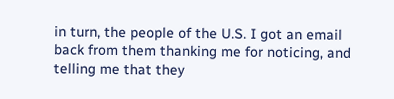in turn, the people of the U.S. I got an email back from them thanking me for noticing, and telling me that they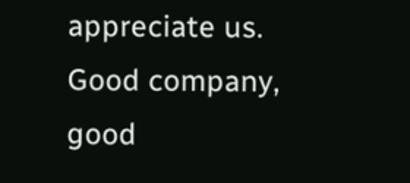appreciate us. Good company, good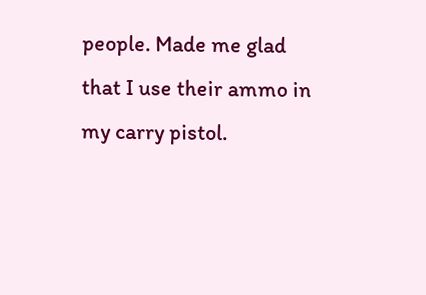people. Made me glad that I use their ammo in my carry pistol.